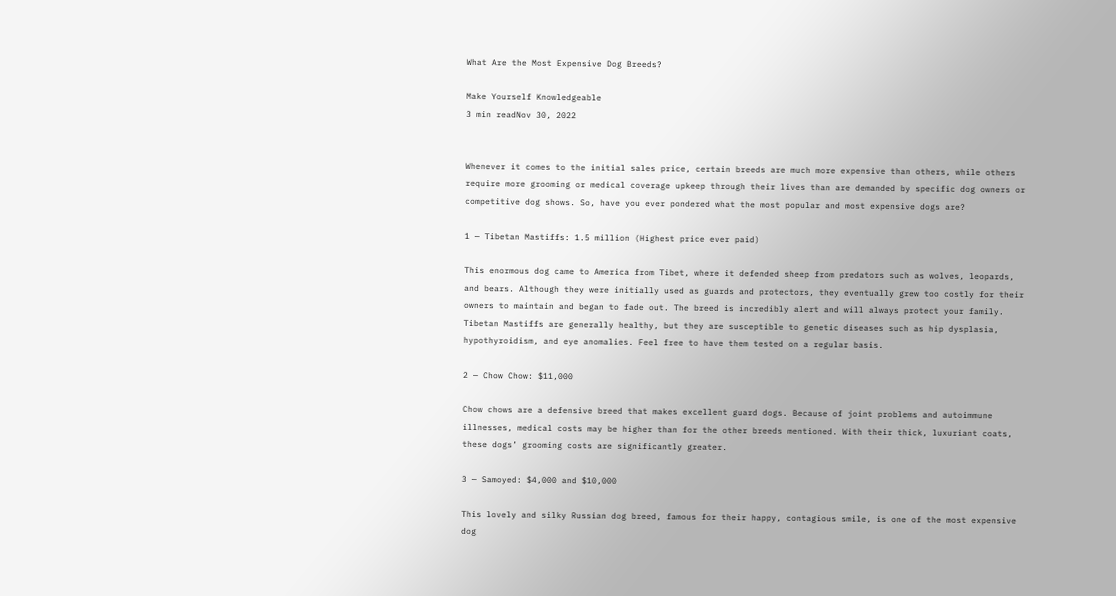What Are the Most Expensive Dog Breeds?

Make Yourself Knowledgeable
3 min readNov 30, 2022


Whenever it comes to the initial sales price, certain breeds are much more expensive than others, while others require more grooming or medical coverage upkeep through their lives than are demanded by specific dog owners or competitive dog shows. So, have you ever pondered what the most popular and most expensive dogs are?

1 — Tibetan Mastiffs: 1.5 million (Highest price ever paid)

This enormous dog came to America from Tibet, where it defended sheep from predators such as wolves, leopards, and bears. Although they were initially used as guards and protectors, they eventually grew too costly for their owners to maintain and began to fade out. The breed is incredibly alert and will always protect your family.
Tibetan Mastiffs are generally healthy, but they are susceptible to genetic diseases such as hip dysplasia, hypothyroidism, and eye anomalies. Feel free to have them tested on a regular basis.

2 — Chow Chow: $11,000

Chow chows are a defensive breed that makes excellent guard dogs. Because of joint problems and autoimmune illnesses, medical costs may be higher than for the other breeds mentioned. With their thick, luxuriant coats, these dogs’ grooming costs are significantly greater.

3 — Samoyed: $4,000 and $10,000

This lovely and silky Russian dog breed, famous for their happy, contagious smile, is one of the most expensive dog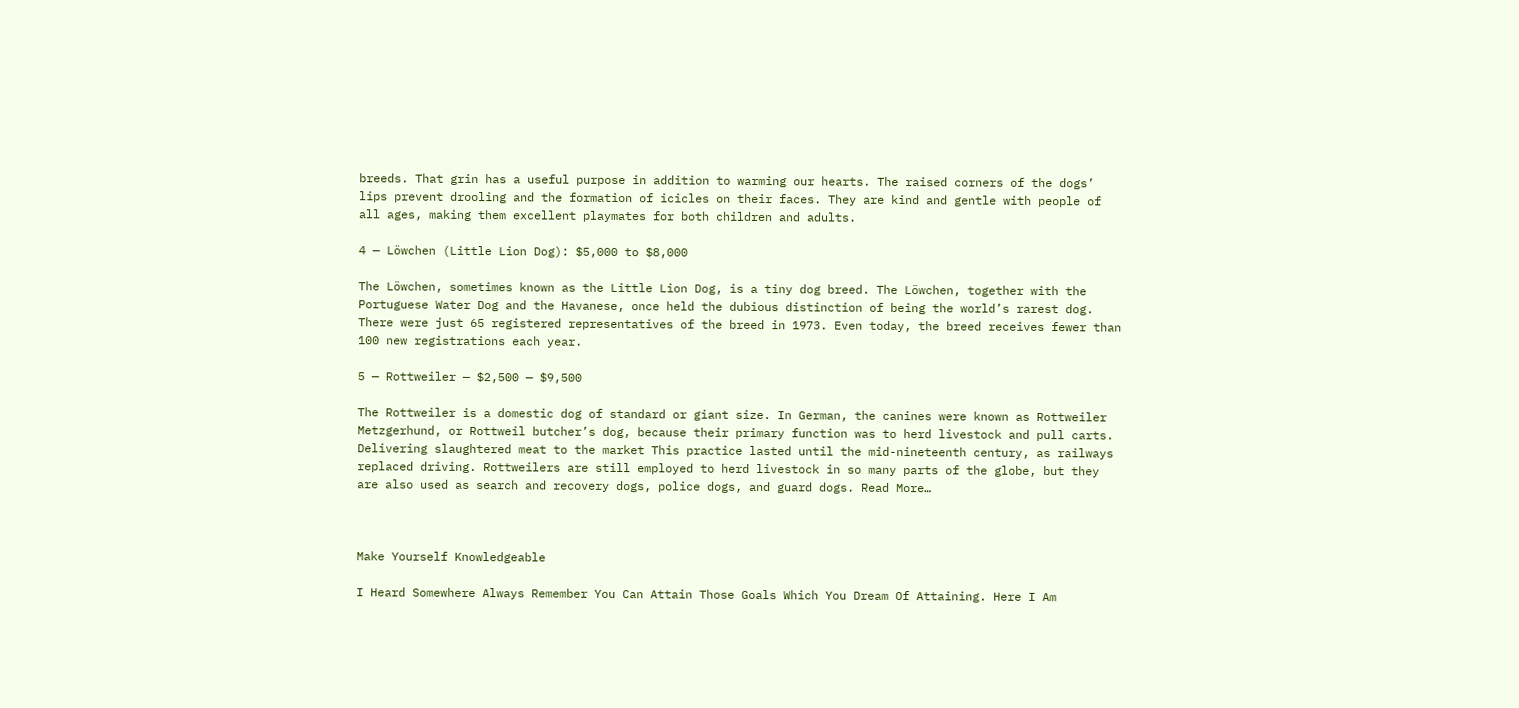breeds. That grin has a useful purpose in addition to warming our hearts. The raised corners of the dogs’ lips prevent drooling and the formation of icicles on their faces. They are kind and gentle with people of all ages, making them excellent playmates for both children and adults.

4 — Löwchen (Little Lion Dog): $5,000 to $8,000

The Löwchen, sometimes known as the Little Lion Dog, is a tiny dog breed. The Löwchen, together with the Portuguese Water Dog and the Havanese, once held the dubious distinction of being the world’s rarest dog. There were just 65 registered representatives of the breed in 1973. Even today, the breed receives fewer than 100 new registrations each year.

5 — Rottweiler — $2,500 — $9,500

The Rottweiler is a domestic dog of standard or giant size. In German, the canines were known as Rottweiler Metzgerhund, or Rottweil butcher’s dog, because their primary function was to herd livestock and pull carts. Delivering slaughtered meat to the market This practice lasted until the mid-nineteenth century, as railways replaced driving. Rottweilers are still employed to herd livestock in so many parts of the globe, but they are also used as search and recovery dogs, police dogs, and guard dogs. Read More…



Make Yourself Knowledgeable

I Heard Somewhere Always Remember You Can Attain Those Goals Which You Dream Of Attaining. Here I Am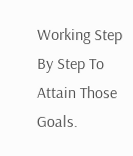Working Step By Step To Attain Those Goals.